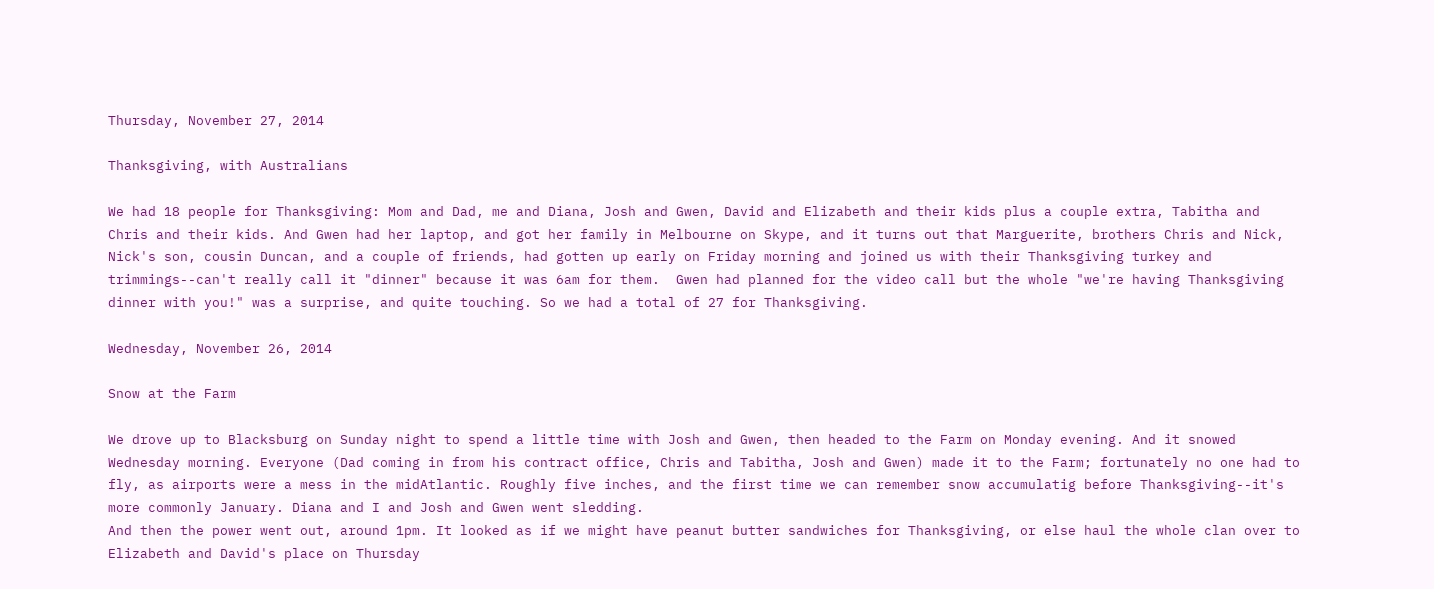Thursday, November 27, 2014

Thanksgiving, with Australians

We had 18 people for Thanksgiving: Mom and Dad, me and Diana, Josh and Gwen, David and Elizabeth and their kids plus a couple extra, Tabitha and Chris and their kids. And Gwen had her laptop, and got her family in Melbourne on Skype, and it turns out that Marguerite, brothers Chris and Nick, Nick's son, cousin Duncan, and a couple of friends, had gotten up early on Friday morning and joined us with their Thanksgiving turkey and trimmings--can't really call it "dinner" because it was 6am for them.  Gwen had planned for the video call but the whole "we're having Thanksgiving dinner with you!" was a surprise, and quite touching. So we had a total of 27 for Thanksgiving.

Wednesday, November 26, 2014

Snow at the Farm

We drove up to Blacksburg on Sunday night to spend a little time with Josh and Gwen, then headed to the Farm on Monday evening. And it snowed Wednesday morning. Everyone (Dad coming in from his contract office, Chris and Tabitha, Josh and Gwen) made it to the Farm; fortunately no one had to fly, as airports were a mess in the midAtlantic. Roughly five inches, and the first time we can remember snow accumulatig before Thanksgiving--it's more commonly January. Diana and I and Josh and Gwen went sledding.
And then the power went out, around 1pm. It looked as if we might have peanut butter sandwiches for Thanksgiving, or else haul the whole clan over to Elizabeth and David's place on Thursday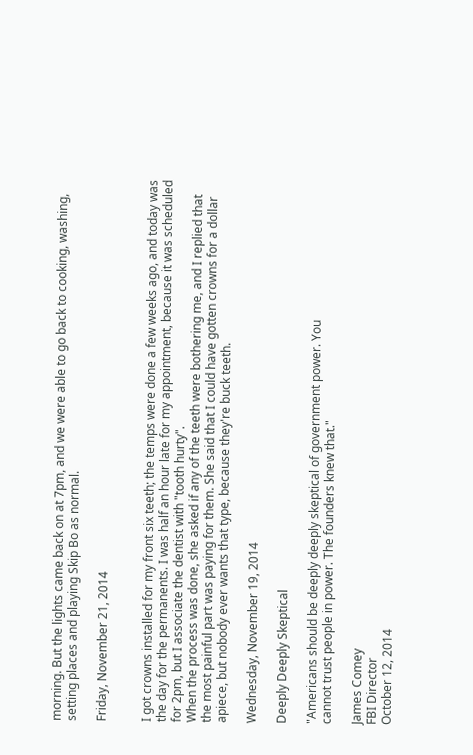morning. But the lights came back on at 7pm, and we were able to go back to cooking, washing, setting places and playing Skip Bo as normal.

Friday, November 21, 2014


I got crowns installed for my front six teeth; the temps were done a few weeks ago, and today was the day for the permanents. I was half an hour late for my appointment, because it was scheduled for 2pm, but I associate the dentist with "tooth hurty".
When the process was done, she asked if any of the teeth were bothering me, and I replied that the most painful part was paying for them. She said that I could have gotten crowns for a dollar apiece, but nobody ever wants that type, because they're buck teeth.

Wednesday, November 19, 2014

Deeply Deeply Skeptical

"Americans should be deeply deeply skeptical of government power. You
cannot trust people in power. The founders knew that."

James Comey
FBI Director
October 12, 2014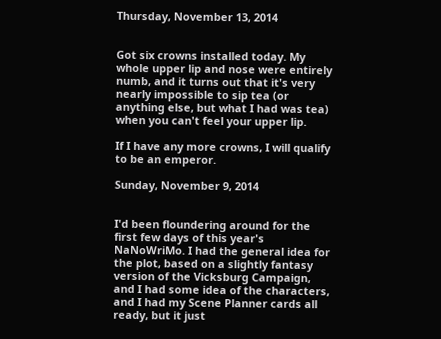Thursday, November 13, 2014


Got six crowns installed today. My whole upper lip and nose were entirely numb, and it turns out that it's very nearly impossible to sip tea (or anything else, but what I had was tea) when you can't feel your upper lip.

If I have any more crowns, I will qualify to be an emperor.

Sunday, November 9, 2014


I'd been floundering around for the first few days of this year's NaNoWriMo. I had the general idea for the plot, based on a slightly fantasy version of the Vicksburg Campaign, and I had some idea of the characters, and I had my Scene Planner cards all ready, but it just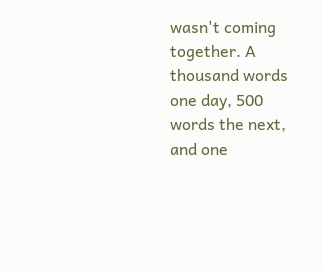wasn't coming together. A thousand words one day, 500 words the next, and one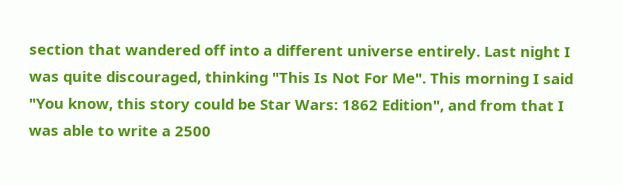section that wandered off into a different universe entirely. Last night I was quite discouraged, thinking "This Is Not For Me". This morning I said "You know, this story could be Star Wars: 1862 Edition", and from that I was able to write a 2500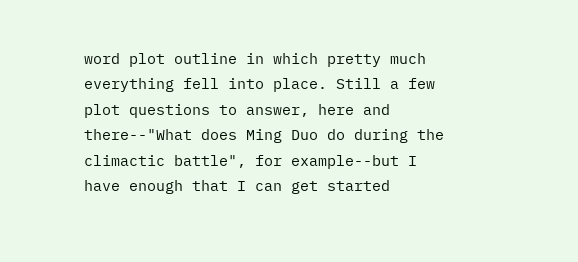word plot outline in which pretty much everything fell into place. Still a few plot questions to answer, here and there--"What does Ming Duo do during the climactic battle", for example--but I have enough that I can get started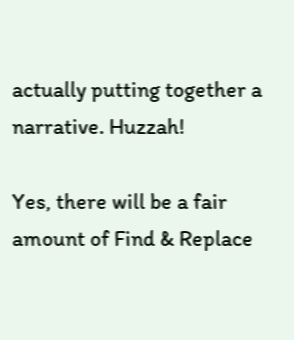actually putting together a narrative. Huzzah!

Yes, there will be a fair amount of Find & Replace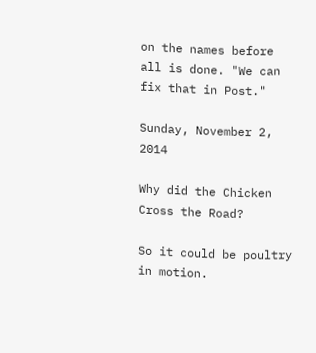on the names before all is done. "We can fix that in Post."

Sunday, November 2, 2014

Why did the Chicken Cross the Road?

So it could be poultry in motion.